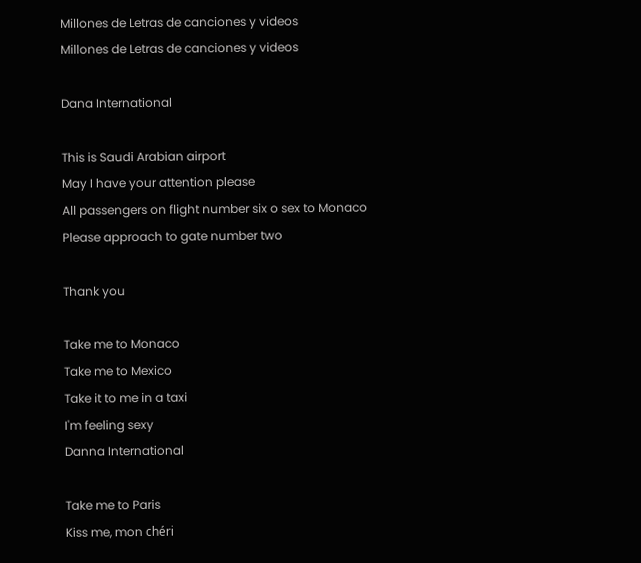Millones de Letras de canciones y videos
Millones de Letras de canciones y videos

Dana International

This is Saudi Arabian airport
May I have your attention please
All passengers on flight number six o sex to Monaco
Please approach to gate number two

Thank you

Take me to Monaco
Take me to Mexico
Take it to me in a taxi
I'm feeling sexy
Danna International

Take me to Paris
Kiss me, mon chéri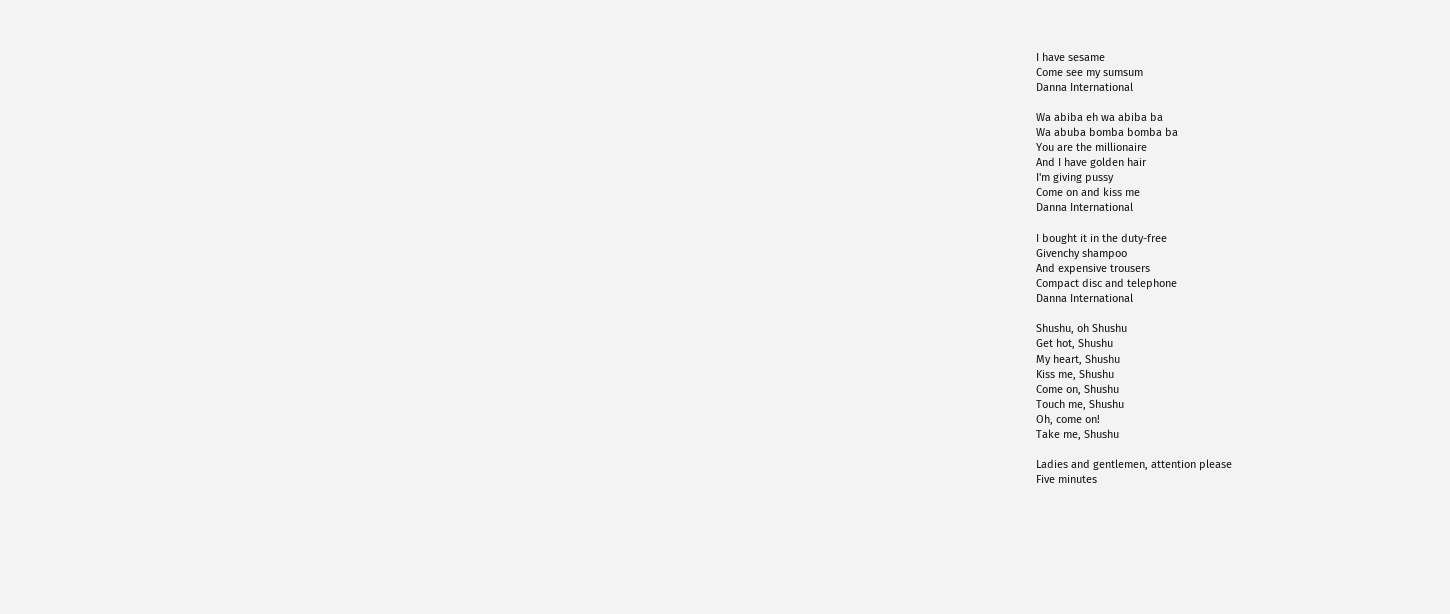I have sesame
Come see my sumsum
Danna International

Wa abiba eh wa abiba ba
Wa abuba bomba bomba ba
You are the millionaire
And I have golden hair
I'm giving pussy
Come on and kiss me
Danna International

I bought it in the duty-free
Givenchy shampoo
And expensive trousers
Compact disc and telephone
Danna International

Shushu, oh Shushu
Get hot, Shushu
My heart, Shushu
Kiss me, Shushu
Come on, Shushu
Touch me, Shushu
Oh, come on!
Take me, Shushu

Ladies and gentlemen, attention please
Five minutes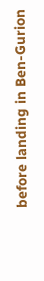before landing in Ben-Gurion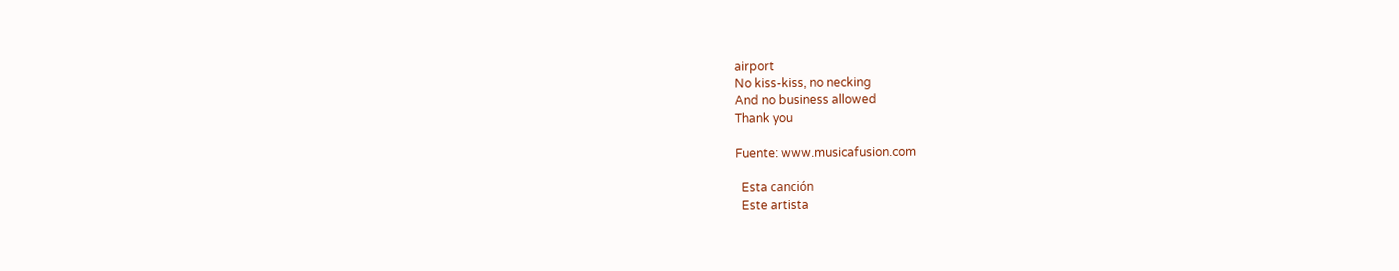airport
No kiss-kiss, no necking
And no business allowed
Thank you

Fuente: www.musicafusion.com

  Esta canción
  Este artista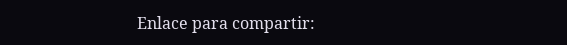Enlace para compartir: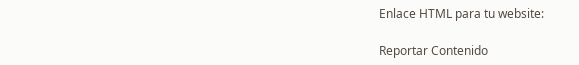Enlace HTML para tu website:

Reportar Contenido